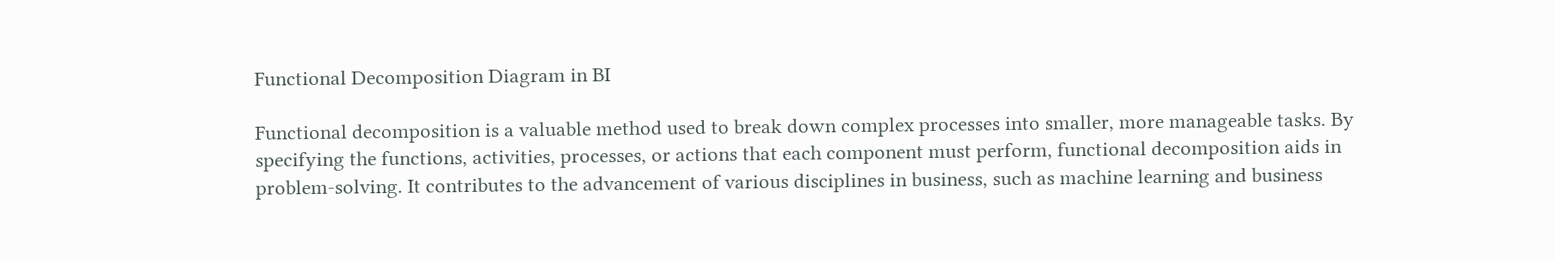Functional Decomposition Diagram in BI

Functional decomposition is a valuable method used to break down complex processes into smaller, more manageable tasks. By specifying the functions, activities, processes, or actions that each component must perform, functional decomposition aids in problem-solving. It contributes to the advancement of various disciplines in business, such as machine learning and business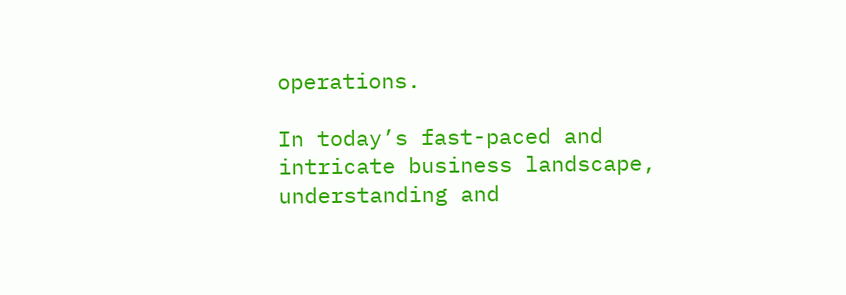operations.

In today’s fast-paced and intricate business landscape, understanding and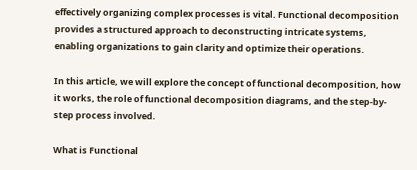effectively organizing complex processes is vital. Functional decomposition provides a structured approach to deconstructing intricate systems, enabling organizations to gain clarity and optimize their operations.

In this article, we will explore the concept of functional decomposition, how it works, the role of functional decomposition diagrams, and the step-by-step process involved.

What is Functional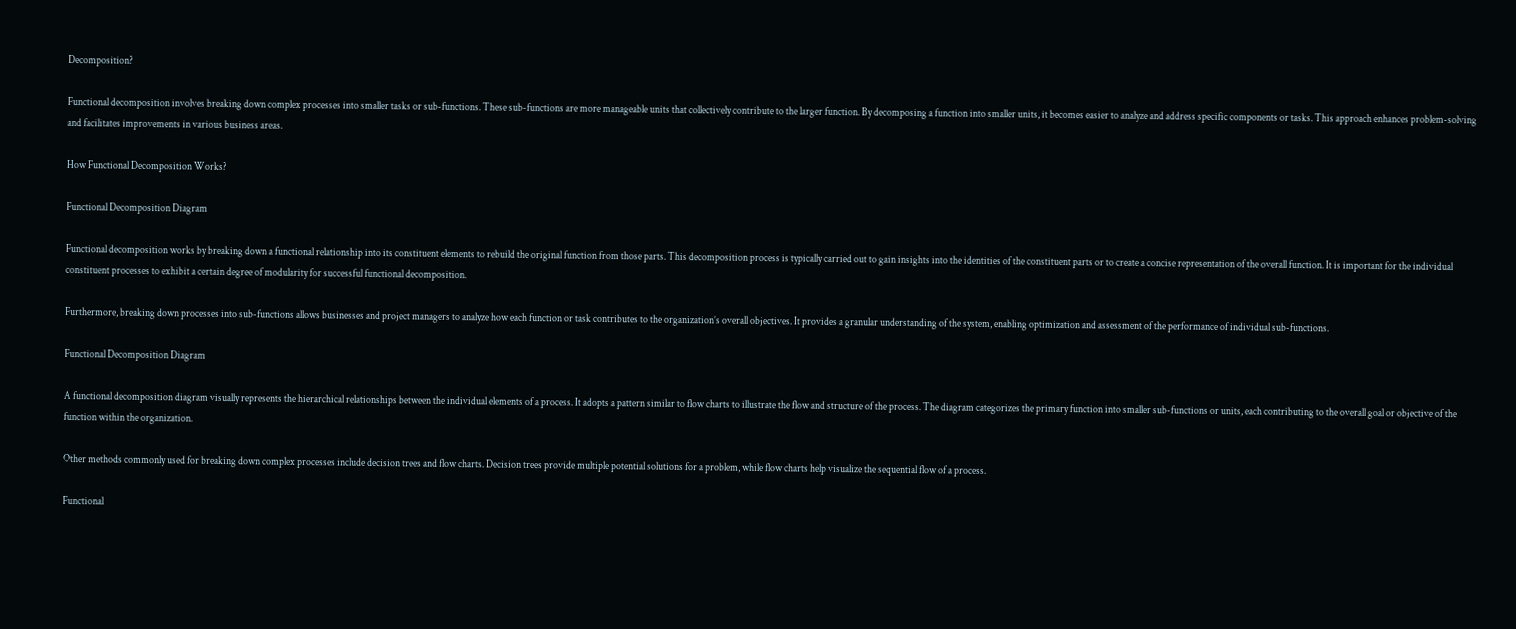Decomposition?

Functional decomposition involves breaking down complex processes into smaller tasks or sub-functions. These sub-functions are more manageable units that collectively contribute to the larger function. By decomposing a function into smaller units, it becomes easier to analyze and address specific components or tasks. This approach enhances problem-solving and facilitates improvements in various business areas.

How Functional Decomposition Works?

Functional Decomposition Diagram

Functional decomposition works by breaking down a functional relationship into its constituent elements to rebuild the original function from those parts. This decomposition process is typically carried out to gain insights into the identities of the constituent parts or to create a concise representation of the overall function. It is important for the individual constituent processes to exhibit a certain degree of modularity for successful functional decomposition.

Furthermore, breaking down processes into sub-functions allows businesses and project managers to analyze how each function or task contributes to the organization’s overall objectives. It provides a granular understanding of the system, enabling optimization and assessment of the performance of individual sub-functions.

Functional Decomposition Diagram

A functional decomposition diagram visually represents the hierarchical relationships between the individual elements of a process. It adopts a pattern similar to flow charts to illustrate the flow and structure of the process. The diagram categorizes the primary function into smaller sub-functions or units, each contributing to the overall goal or objective of the function within the organization.

Other methods commonly used for breaking down complex processes include decision trees and flow charts. Decision trees provide multiple potential solutions for a problem, while flow charts help visualize the sequential flow of a process.

Functional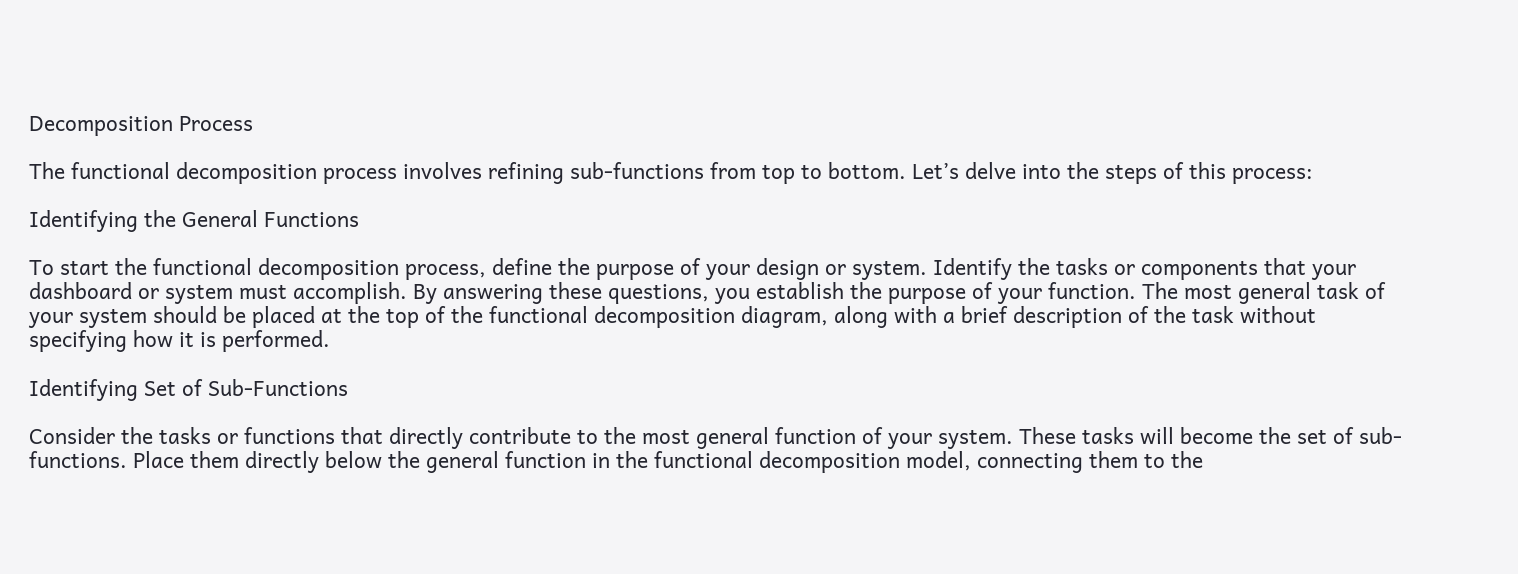Decomposition Process

The functional decomposition process involves refining sub-functions from top to bottom. Let’s delve into the steps of this process:

Identifying the General Functions

To start the functional decomposition process, define the purpose of your design or system. Identify the tasks or components that your dashboard or system must accomplish. By answering these questions, you establish the purpose of your function. The most general task of your system should be placed at the top of the functional decomposition diagram, along with a brief description of the task without specifying how it is performed.

Identifying Set of Sub-Functions

Consider the tasks or functions that directly contribute to the most general function of your system. These tasks will become the set of sub-functions. Place them directly below the general function in the functional decomposition model, connecting them to the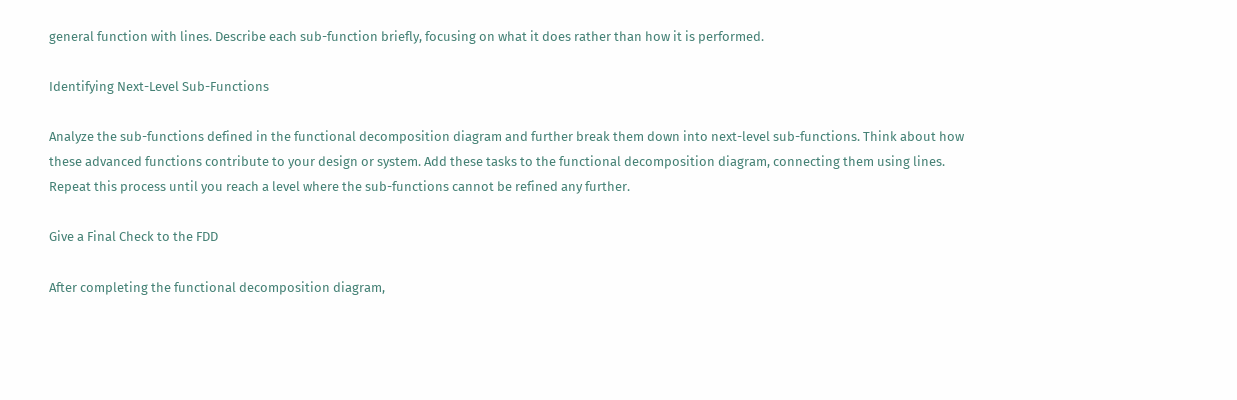general function with lines. Describe each sub-function briefly, focusing on what it does rather than how it is performed.

Identifying Next-Level Sub-Functions

Analyze the sub-functions defined in the functional decomposition diagram and further break them down into next-level sub-functions. Think about how these advanced functions contribute to your design or system. Add these tasks to the functional decomposition diagram, connecting them using lines. Repeat this process until you reach a level where the sub-functions cannot be refined any further.

Give a Final Check to the FDD

After completing the functional decomposition diagram,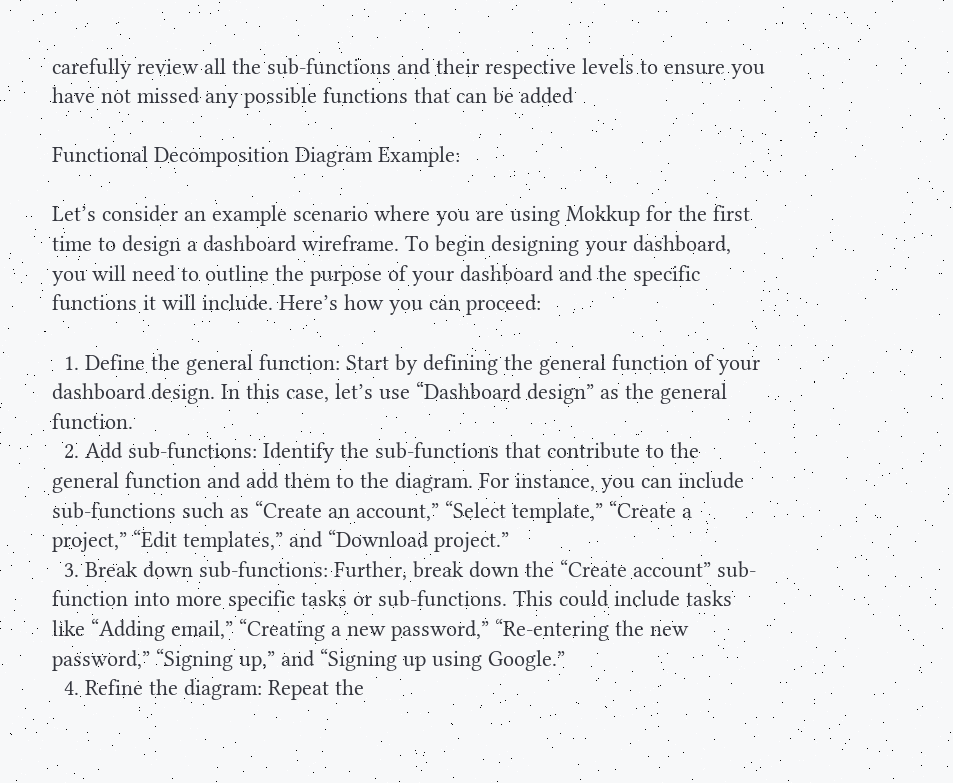carefully review all the sub-functions and their respective levels to ensure you have not missed any possible functions that can be added

Functional Decomposition Diagram Example:

Let’s consider an example scenario where you are using Mokkup for the first time to design a dashboard wireframe. To begin designing your dashboard, you will need to outline the purpose of your dashboard and the specific functions it will include. Here’s how you can proceed:

  1. Define the general function: Start by defining the general function of your dashboard design. In this case, let’s use “Dashboard design” as the general function.
  2. Add sub-functions: Identify the sub-functions that contribute to the general function and add them to the diagram. For instance, you can include sub-functions such as “Create an account,” “Select template,” “Create a project,” “Edit templates,” and “Download project.”
  3. Break down sub-functions: Further, break down the “Create account” sub-function into more specific tasks or sub-functions. This could include tasks like “Adding email,” “Creating a new password,” “Re-entering the new password,” “Signing up,” and “Signing up using Google.”
  4. Refine the diagram: Repeat the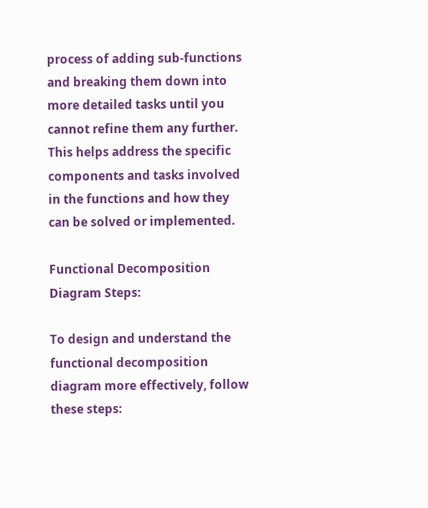process of adding sub-functions and breaking them down into more detailed tasks until you cannot refine them any further. This helps address the specific components and tasks involved in the functions and how they can be solved or implemented.

Functional Decomposition Diagram Steps:

To design and understand the functional decomposition diagram more effectively, follow these steps: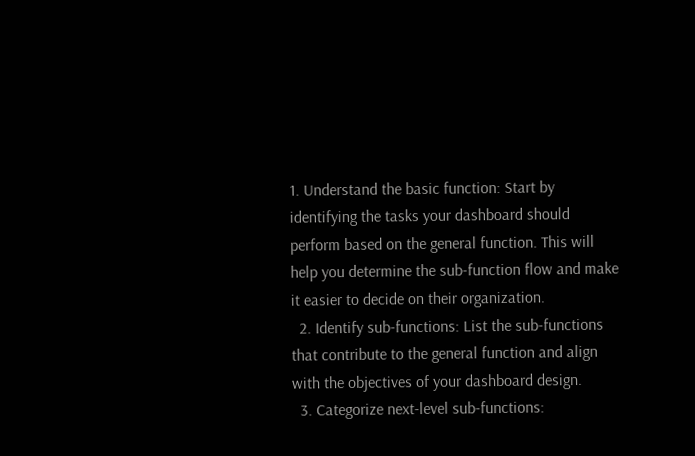1. Understand the basic function: Start by identifying the tasks your dashboard should perform based on the general function. This will help you determine the sub-function flow and make it easier to decide on their organization.
  2. Identify sub-functions: List the sub-functions that contribute to the general function and align with the objectives of your dashboard design.
  3. Categorize next-level sub-functions: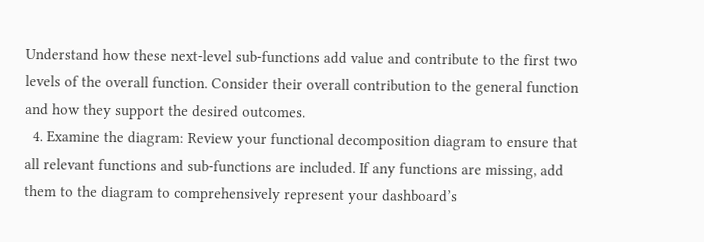Understand how these next-level sub-functions add value and contribute to the first two levels of the overall function. Consider their overall contribution to the general function and how they support the desired outcomes.
  4. Examine the diagram: Review your functional decomposition diagram to ensure that all relevant functions and sub-functions are included. If any functions are missing, add them to the diagram to comprehensively represent your dashboard’s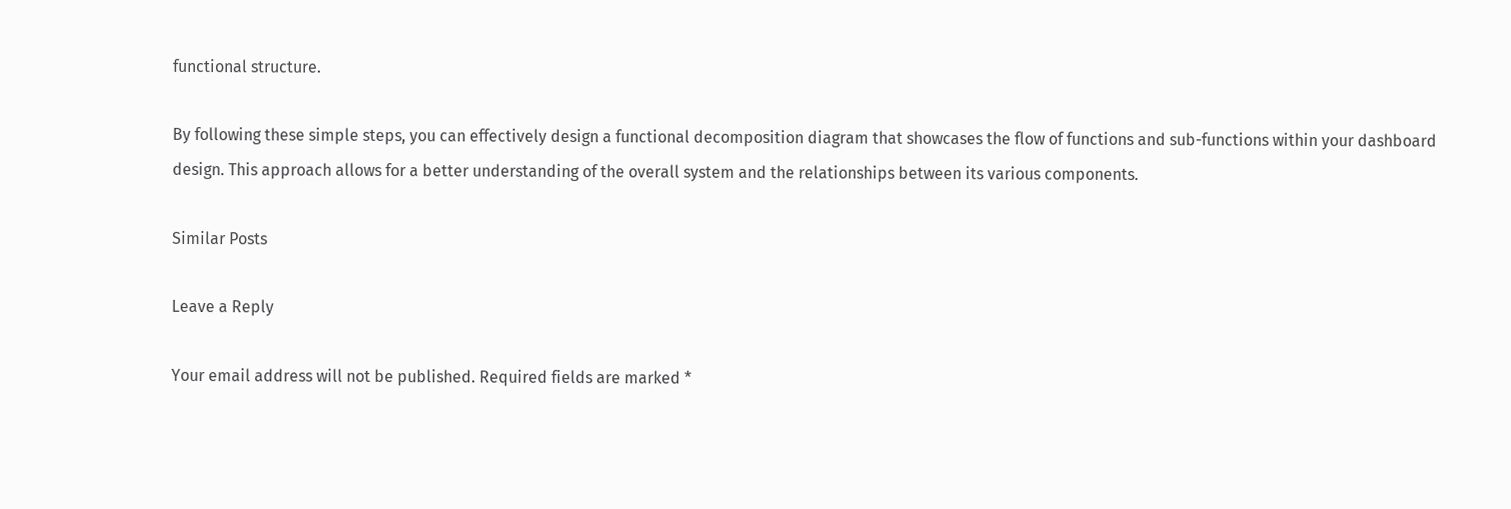functional structure.

By following these simple steps, you can effectively design a functional decomposition diagram that showcases the flow of functions and sub-functions within your dashboard design. This approach allows for a better understanding of the overall system and the relationships between its various components.

Similar Posts

Leave a Reply

Your email address will not be published. Required fields are marked *